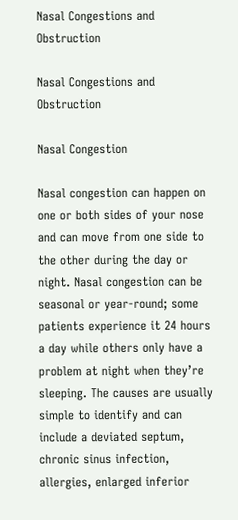Nasal Congestions and Obstruction

Nasal Congestions and Obstruction

Nasal Congestion

Nasal congestion can happen on one or both sides of your nose and can move from one side to the other during the day or night. Nasal congestion can be seasonal or year-round; some patients experience it 24 hours a day while others only have a problem at night when they’re sleeping. The causes are usually simple to identify and can include a deviated septum, chronic sinus infection, allergies, enlarged inferior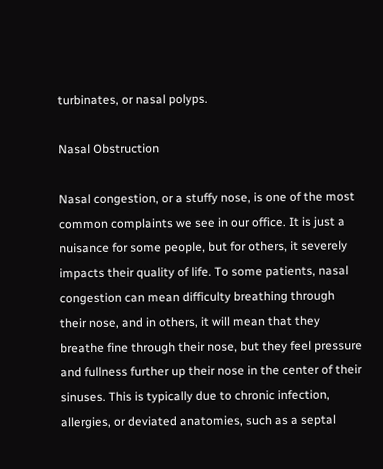turbinates, or nasal polyps.

Nasal Obstruction

Nasal congestion, or a stuffy nose, is one of the most common complaints we see in our office. It is just a nuisance for some people, but for others, it severely impacts their quality of life. To some patients, nasal congestion can mean difficulty breathing through their nose, and in others, it will mean that they breathe fine through their nose, but they feel pressure and fullness further up their nose in the center of their sinuses. This is typically due to chronic infection, allergies, or deviated anatomies, such as a septal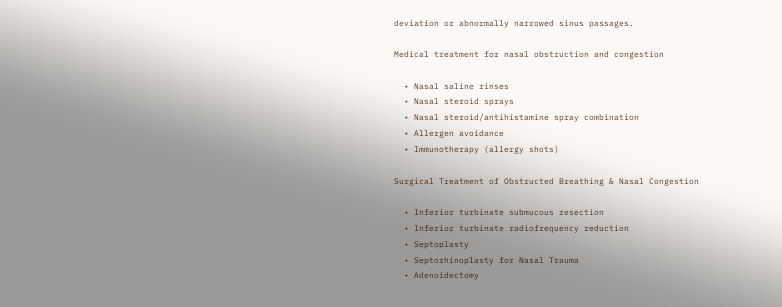deviation or abnormally narrowed sinus passages.

Medical treatment for nasal obstruction and congestion

  • Nasal saline rinses
  • Nasal steroid sprays
  • Nasal steroid/antihistamine spray combination
  • Allergen avoidance
  • Immunotherapy (allergy shots)

Surgical Treatment of Obstructed Breathing & Nasal Congestion

  • Inferior turbinate submucous resection
  • Inferior turbinate radiofrequency reduction
  • Septoplasty
  • Septorhinoplasty for Nasal Trauma
  • Adenoidectomy